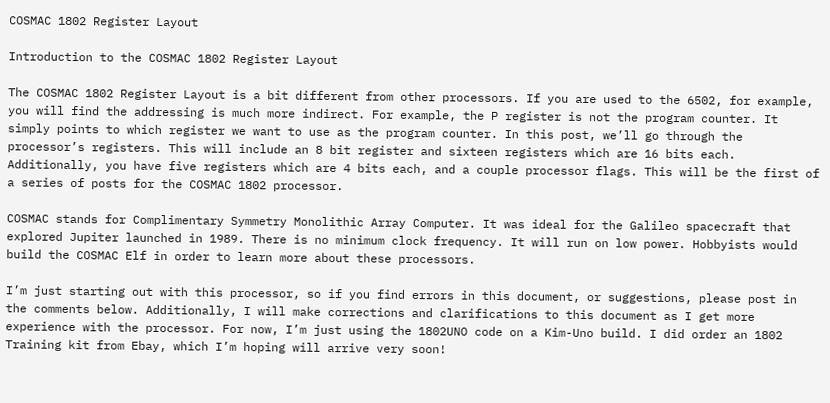COSMAC 1802 Register Layout

Introduction to the COSMAC 1802 Register Layout

The COSMAC 1802 Register Layout is a bit different from other processors. If you are used to the 6502, for example, you will find the addressing is much more indirect. For example, the P register is not the program counter. It simply points to which register we want to use as the program counter. In this post, we’ll go through the processor’s registers. This will include an 8 bit register and sixteen registers which are 16 bits each. Additionally, you have five registers which are 4 bits each, and a couple processor flags. This will be the first of a series of posts for the COSMAC 1802 processor.

COSMAC stands for Complimentary Symmetry Monolithic Array Computer. It was ideal for the Galileo spacecraft that explored Jupiter launched in 1989. There is no minimum clock frequency. It will run on low power. Hobbyists would build the COSMAC Elf in order to learn more about these processors.

I’m just starting out with this processor, so if you find errors in this document, or suggestions, please post in the comments below. Additionally, I will make corrections and clarifications to this document as I get more experience with the processor. For now, I’m just using the 1802UNO code on a Kim-Uno build. I did order an 1802 Training kit from Ebay, which I’m hoping will arrive very soon!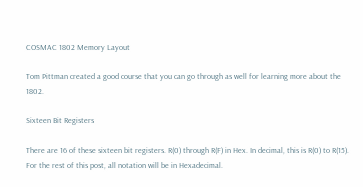COSMAC 1802 Memory Layout

Tom Pittman created a good course that you can go through as well for learning more about the 1802.

Sixteen Bit Registers

There are 16 of these sixteen bit registers. R(0) through R(F) in Hex. In decimal, this is R(0) to R(15). For the rest of this post, all notation will be in Hexadecimal.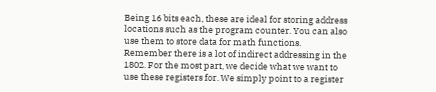Being 16 bits each, these are ideal for storing address locations such as the program counter. You can also use them to store data for math functions. Remember there is a lot of indirect addressing in the 1802. For the most part, we decide what we want to use these registers for. We simply point to a register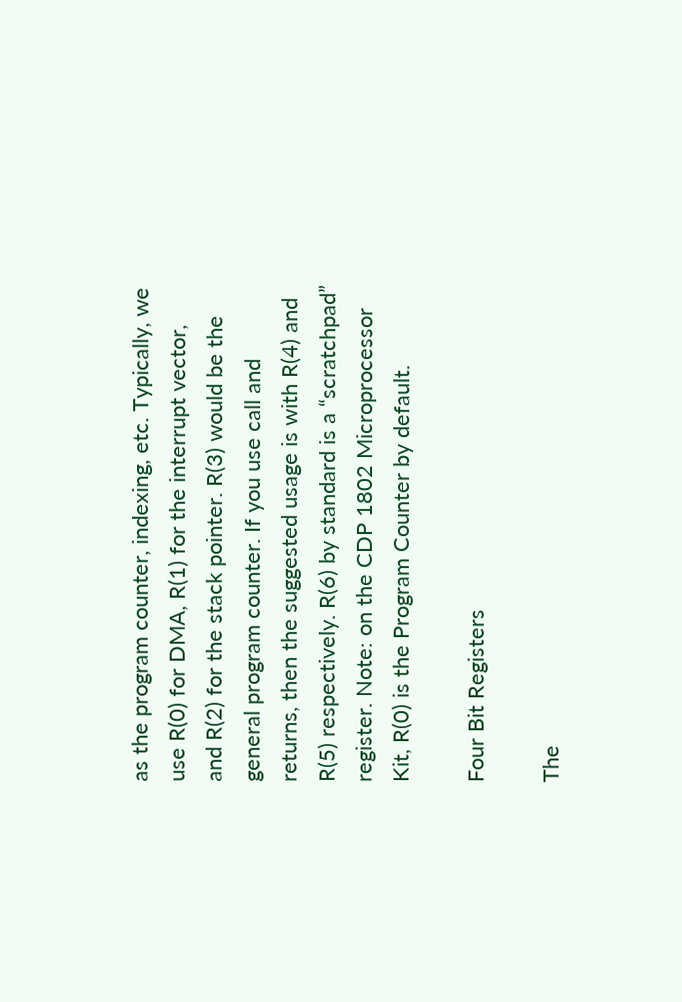as the program counter, indexing, etc. Typically, we use R(0) for DMA, R(1) for the interrupt vector, and R(2) for the stack pointer. R(3) would be the general program counter. If you use call and returns, then the suggested usage is with R(4) and R(5) respectively. R(6) by standard is a “scratchpad” register. Note: on the CDP 1802 Microprocessor Kit, R(0) is the Program Counter by default.

Four Bit Registers

The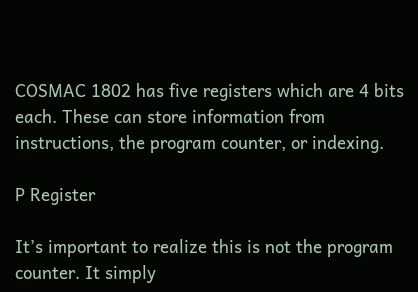COSMAC 1802 has five registers which are 4 bits each. These can store information from instructions, the program counter, or indexing.

P Register

It’s important to realize this is not the program counter. It simply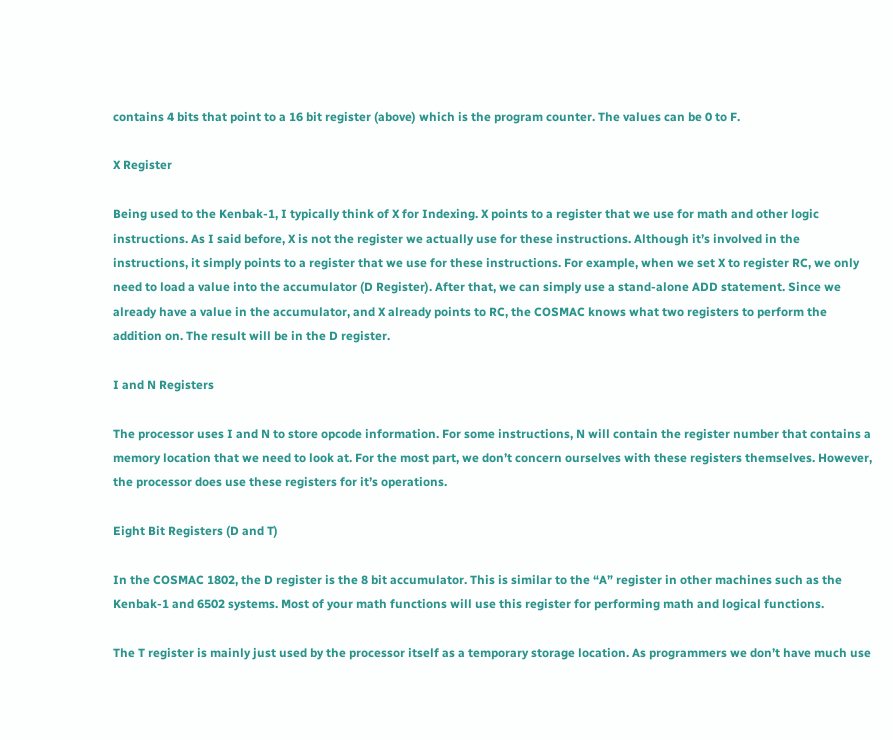contains 4 bits that point to a 16 bit register (above) which is the program counter. The values can be 0 to F.

X Register

Being used to the Kenbak-1, I typically think of X for Indexing. X points to a register that we use for math and other logic instructions. As I said before, X is not the register we actually use for these instructions. Although it’s involved in the instructions, it simply points to a register that we use for these instructions. For example, when we set X to register RC, we only need to load a value into the accumulator (D Register). After that, we can simply use a stand-alone ADD statement. Since we already have a value in the accumulator, and X already points to RC, the COSMAC knows what two registers to perform the addition on. The result will be in the D register.

I and N Registers

The processor uses I and N to store opcode information. For some instructions, N will contain the register number that contains a memory location that we need to look at. For the most part, we don’t concern ourselves with these registers themselves. However, the processor does use these registers for it’s operations.

Eight Bit Registers (D and T)

In the COSMAC 1802, the D register is the 8 bit accumulator. This is similar to the “A” register in other machines such as the Kenbak-1 and 6502 systems. Most of your math functions will use this register for performing math and logical functions.

The T register is mainly just used by the processor itself as a temporary storage location. As programmers we don’t have much use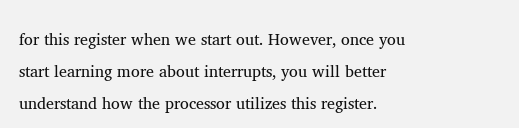for this register when we start out. However, once you start learning more about interrupts, you will better understand how the processor utilizes this register.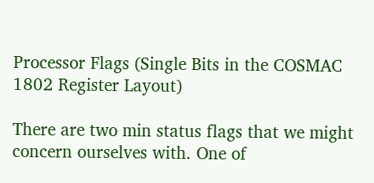Processor Flags (Single Bits in the COSMAC 1802 Register Layout)

There are two min status flags that we might concern ourselves with. One of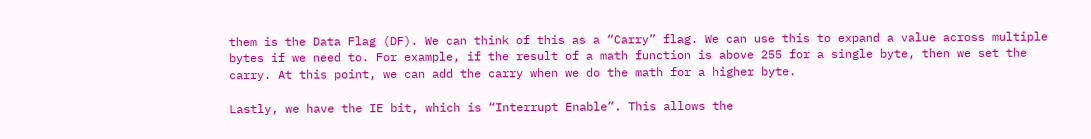them is the Data Flag (DF). We can think of this as a “Carry” flag. We can use this to expand a value across multiple bytes if we need to. For example, if the result of a math function is above 255 for a single byte, then we set the carry. At this point, we can add the carry when we do the math for a higher byte.

Lastly, we have the IE bit, which is “Interrupt Enable”. This allows the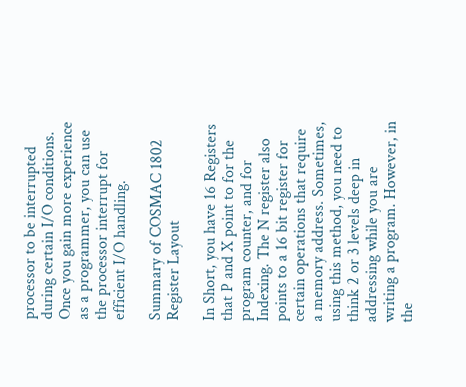processor to be interrupted during certain I/O conditions. Once you gain more experience as a programmer, you can use the processor interrupt for efficient I/O handling.

Summary of COSMAC 1802 Register Layout

In Short, you have 16 Registers that P and X point to for the program counter, and for Indexing. The N register also points to a 16 bit register for certain operations that require a memory address. Sometimes, using this method, you need to think 2 or 3 levels deep in addressing while you are writing a program. However, in the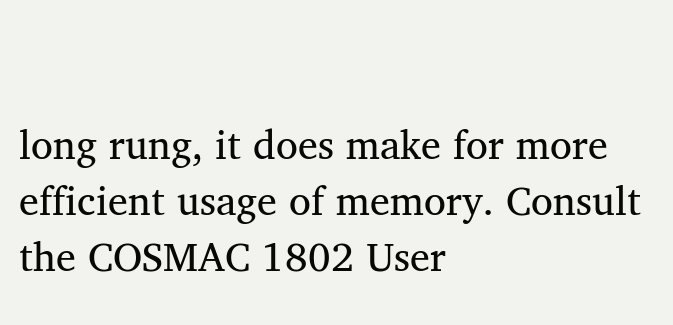long rung, it does make for more efficient usage of memory. Consult the COSMAC 1802 User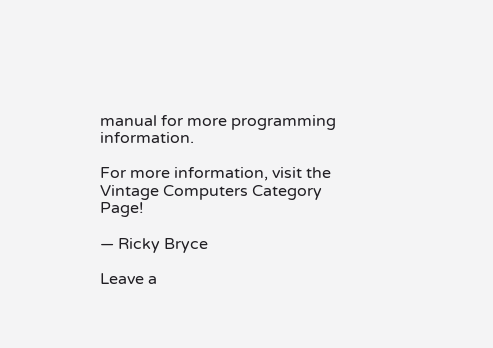manual for more programming information.

For more information, visit the Vintage Computers Category Page!

— Ricky Bryce

Leave a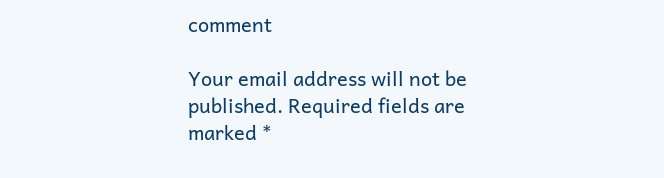comment

Your email address will not be published. Required fields are marked *